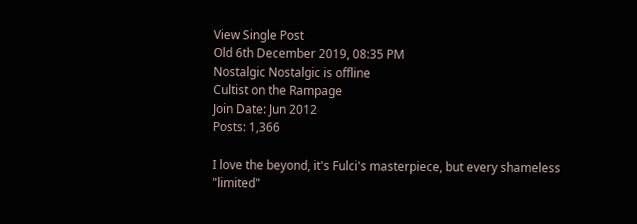View Single Post
Old 6th December 2019, 08:35 PM
Nostalgic Nostalgic is offline
Cultist on the Rampage
Join Date: Jun 2012
Posts: 1,366

I love the beyond, it's Fulci's masterpiece, but every shameless "limited"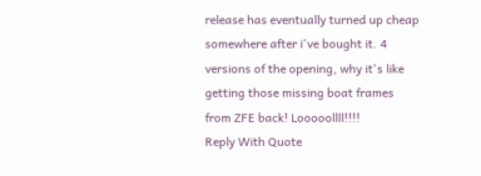release has eventually turned up cheap somewhere after i've bought it. 4 versions of the opening, why it's like getting those missing boat frames from ZFE back! Looooollll!!!!
Reply With Quote